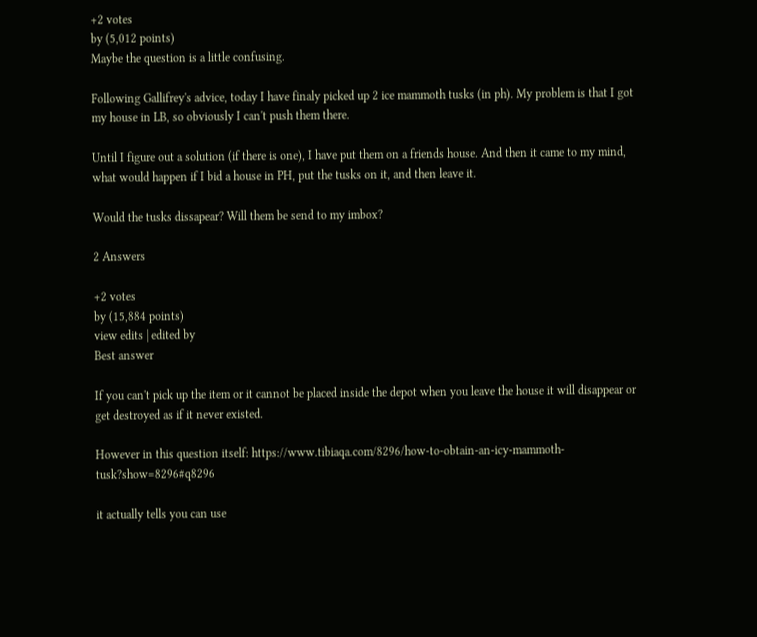+2 votes
by (5,012 points)
Maybe the question is a little confusing.

Following Gallifrey's advice, today I have finaly picked up 2 ice mammoth tusks (in ph). My problem is that I got my house in LB, so obviously I can't push them there.

Until I figure out a solution (if there is one), I have put them on a friends house. And then it came to my mind, what would happen if I bid a house in PH, put the tusks on it, and then leave it.

Would the tusks dissapear? Will them be send to my imbox?

2 Answers

+2 votes
by (15,884 points)
view edits | edited by
Best answer

If you can't pick up the item or it cannot be placed inside the depot when you leave the house it will disappear or get destroyed as if it never existed.

However in this question itself: https://www.tibiaqa.com/8296/how-to-obtain-an-icy-mammoth-tusk?show=8296#q8296

it actually tells you can use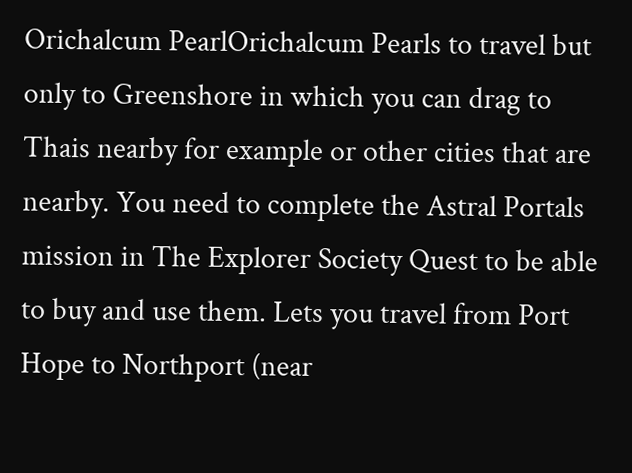Orichalcum PearlOrichalcum Pearls to travel but only to Greenshore in which you can drag to Thais nearby for example or other cities that are nearby. You need to complete the Astral Portals mission in The Explorer Society Quest to be able to buy and use them. Lets you travel from Port Hope to Northport (near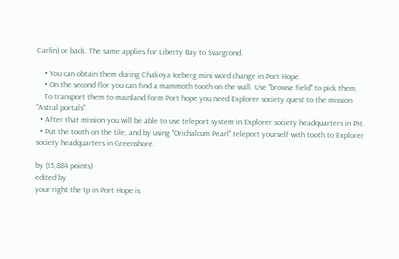Carlin) or back. The same applies for Liberty Bay to Svargrond.

    • You can obtain them during Chakoya Iceberg mini word change in Port Hope.
    • On the second flor you can find a mammoth tooth on the wall. Use "browse field" to pick them.
    To transport them to mainland form Port hope you need Explorer society quest to the mission "Astral portals".
  • After that mission you will be able to use teleport system in Explorer society headquarters in PH.
  • Put the tooth on the tile, and by using "Orichalcum Pearl" teleport yourself with tooth to Explorer society headquarters in Greenshore.

by (15,884 points)
edited by
your right the tp in Port Hope is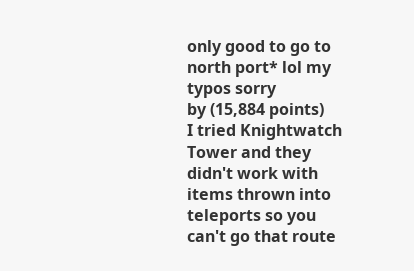only good to go to north port* lol my typos sorry
by (15,884 points)
I tried Knightwatch Tower and they didn't work with items thrown into teleports so you can't go that route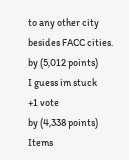to any other city besides FACC cities.
by (5,012 points)
I guess im stuck
+1 vote
by (4,338 points)
Items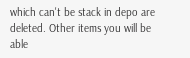which can't be stack in depo are deleted. Other items you will be able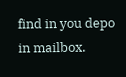find in you depo in mailbox.